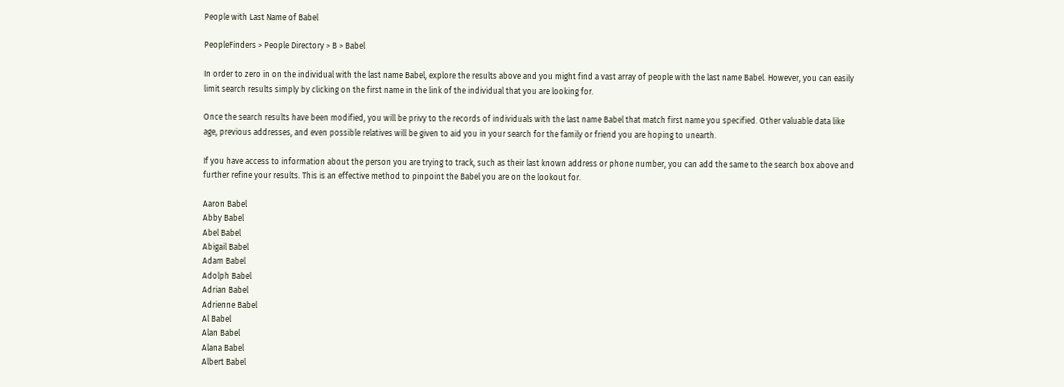People with Last Name of Babel

PeopleFinders > People Directory > B > Babel

In order to zero in on the individual with the last name Babel, explore the results above and you might find a vast array of people with the last name Babel. However, you can easily limit search results simply by clicking on the first name in the link of the individual that you are looking for.

Once the search results have been modified, you will be privy to the records of individuals with the last name Babel that match first name you specified. Other valuable data like age, previous addresses, and even possible relatives will be given to aid you in your search for the family or friend you are hoping to unearth.

If you have access to information about the person you are trying to track, such as their last known address or phone number, you can add the same to the search box above and further refine your results. This is an effective method to pinpoint the Babel you are on the lookout for.

Aaron Babel
Abby Babel
Abel Babel
Abigail Babel
Adam Babel
Adolph Babel
Adrian Babel
Adrienne Babel
Al Babel
Alan Babel
Alana Babel
Albert Babel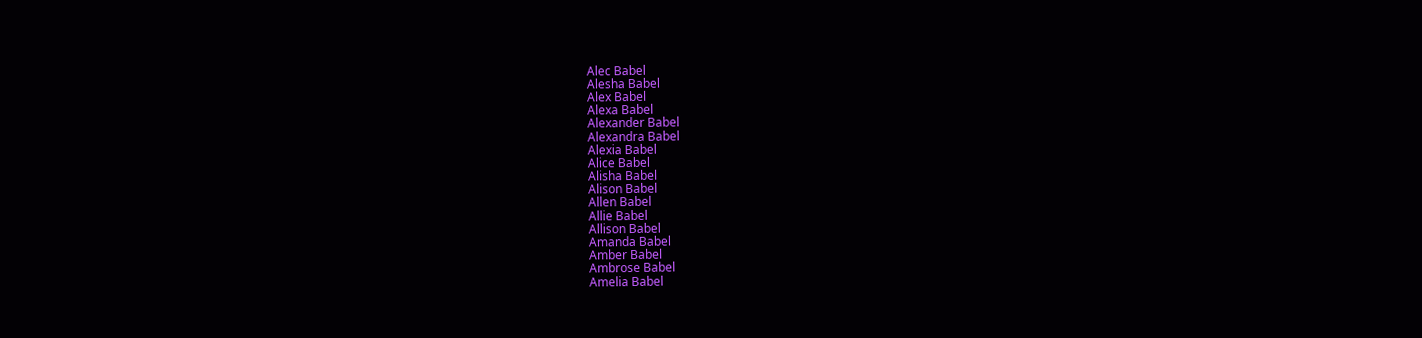Alec Babel
Alesha Babel
Alex Babel
Alexa Babel
Alexander Babel
Alexandra Babel
Alexia Babel
Alice Babel
Alisha Babel
Alison Babel
Allen Babel
Allie Babel
Allison Babel
Amanda Babel
Amber Babel
Ambrose Babel
Amelia Babel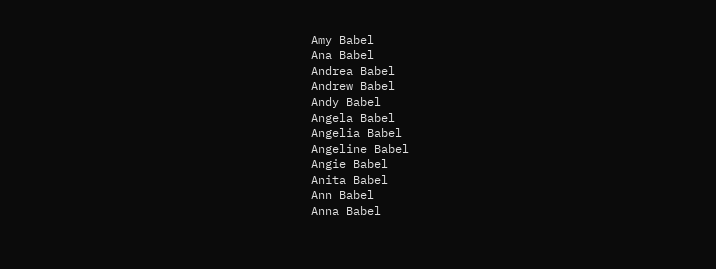Amy Babel
Ana Babel
Andrea Babel
Andrew Babel
Andy Babel
Angela Babel
Angelia Babel
Angeline Babel
Angie Babel
Anita Babel
Ann Babel
Anna Babel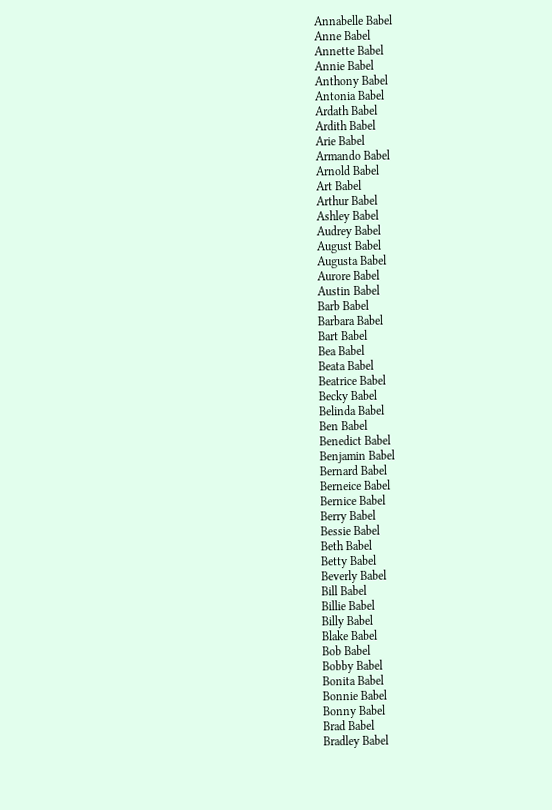Annabelle Babel
Anne Babel
Annette Babel
Annie Babel
Anthony Babel
Antonia Babel
Ardath Babel
Ardith Babel
Arie Babel
Armando Babel
Arnold Babel
Art Babel
Arthur Babel
Ashley Babel
Audrey Babel
August Babel
Augusta Babel
Aurore Babel
Austin Babel
Barb Babel
Barbara Babel
Bart Babel
Bea Babel
Beata Babel
Beatrice Babel
Becky Babel
Belinda Babel
Ben Babel
Benedict Babel
Benjamin Babel
Bernard Babel
Berneice Babel
Bernice Babel
Berry Babel
Bessie Babel
Beth Babel
Betty Babel
Beverly Babel
Bill Babel
Billie Babel
Billy Babel
Blake Babel
Bob Babel
Bobby Babel
Bonita Babel
Bonnie Babel
Bonny Babel
Brad Babel
Bradley Babel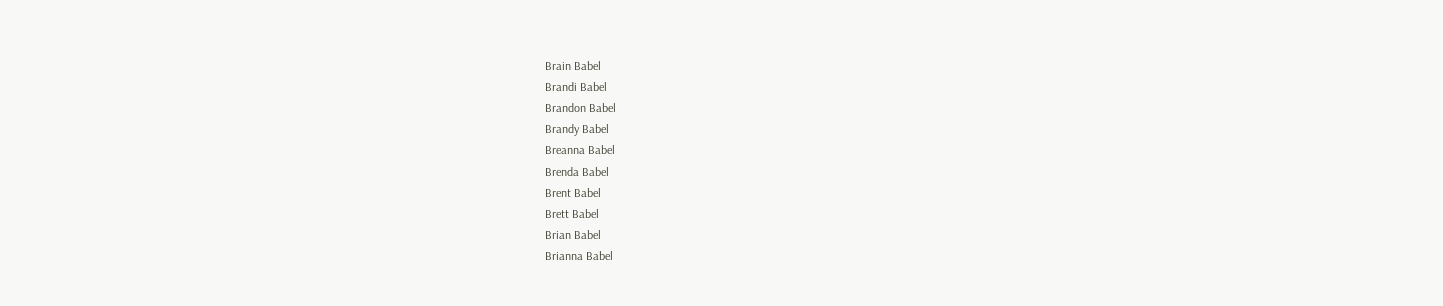Brain Babel
Brandi Babel
Brandon Babel
Brandy Babel
Breanna Babel
Brenda Babel
Brent Babel
Brett Babel
Brian Babel
Brianna Babel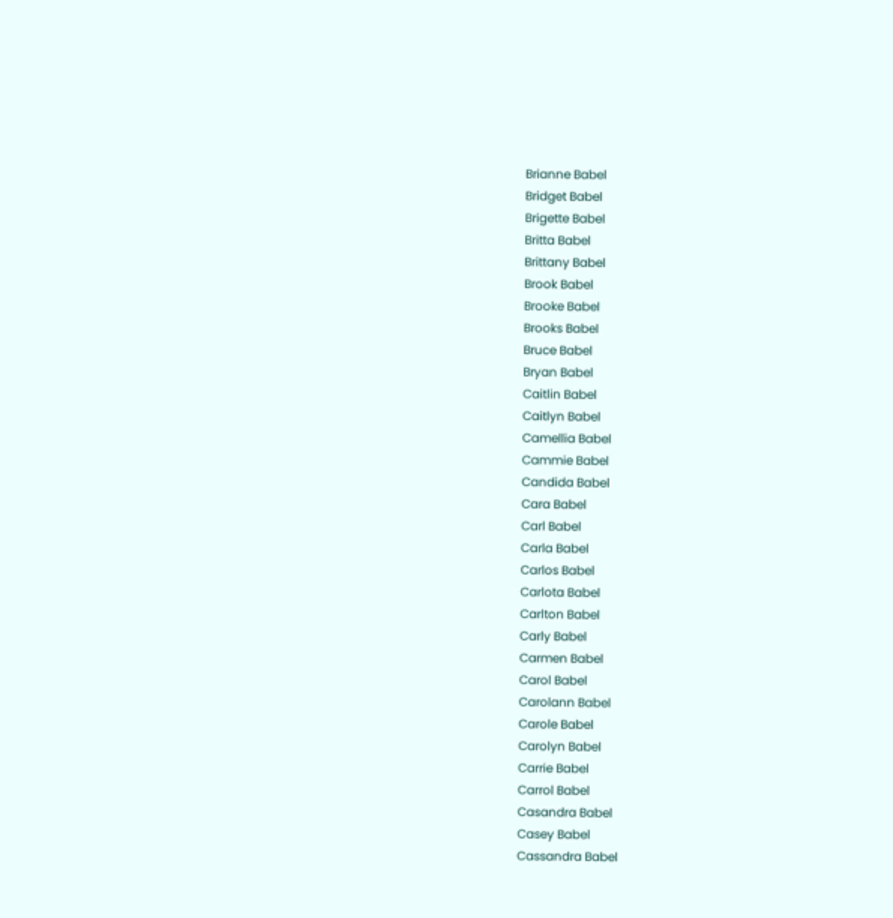Brianne Babel
Bridget Babel
Brigette Babel
Britta Babel
Brittany Babel
Brook Babel
Brooke Babel
Brooks Babel
Bruce Babel
Bryan Babel
Caitlin Babel
Caitlyn Babel
Camellia Babel
Cammie Babel
Candida Babel
Cara Babel
Carl Babel
Carla Babel
Carlos Babel
Carlota Babel
Carlton Babel
Carly Babel
Carmen Babel
Carol Babel
Carolann Babel
Carole Babel
Carolyn Babel
Carrie Babel
Carrol Babel
Casandra Babel
Casey Babel
Cassandra Babel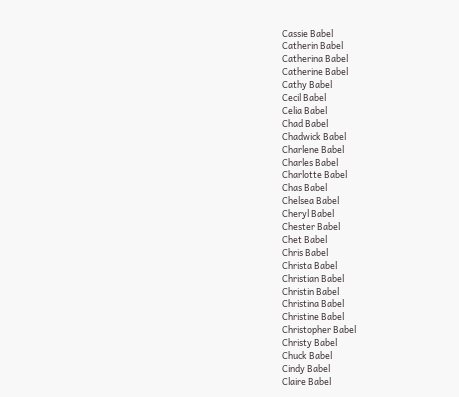Cassie Babel
Catherin Babel
Catherina Babel
Catherine Babel
Cathy Babel
Cecil Babel
Celia Babel
Chad Babel
Chadwick Babel
Charlene Babel
Charles Babel
Charlotte Babel
Chas Babel
Chelsea Babel
Cheryl Babel
Chester Babel
Chet Babel
Chris Babel
Christa Babel
Christian Babel
Christin Babel
Christina Babel
Christine Babel
Christopher Babel
Christy Babel
Chuck Babel
Cindy Babel
Claire Babel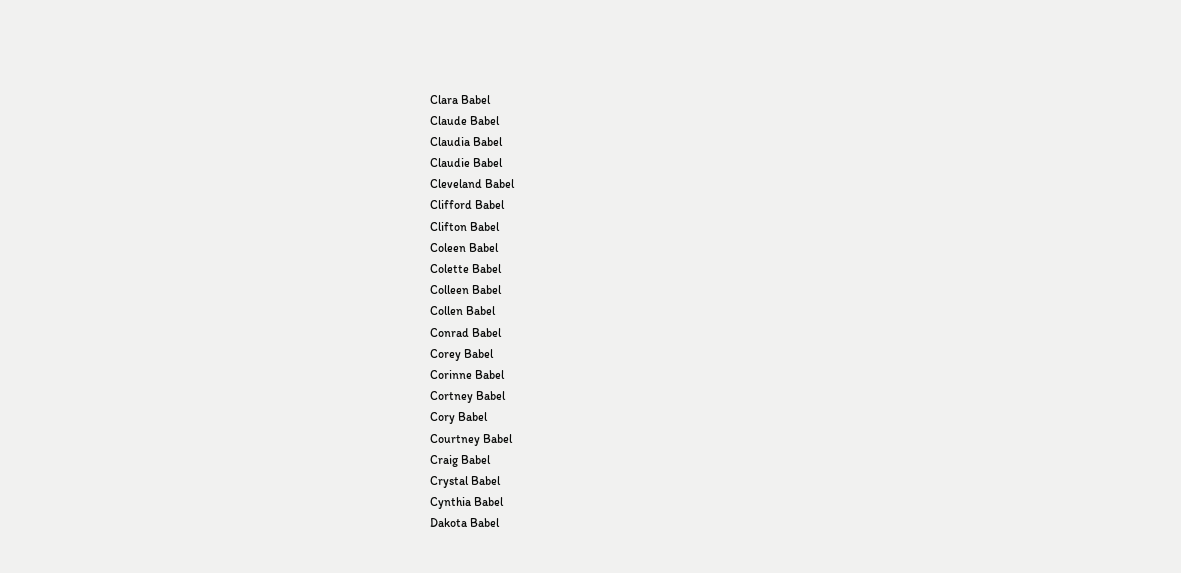Clara Babel
Claude Babel
Claudia Babel
Claudie Babel
Cleveland Babel
Clifford Babel
Clifton Babel
Coleen Babel
Colette Babel
Colleen Babel
Collen Babel
Conrad Babel
Corey Babel
Corinne Babel
Cortney Babel
Cory Babel
Courtney Babel
Craig Babel
Crystal Babel
Cynthia Babel
Dakota Babel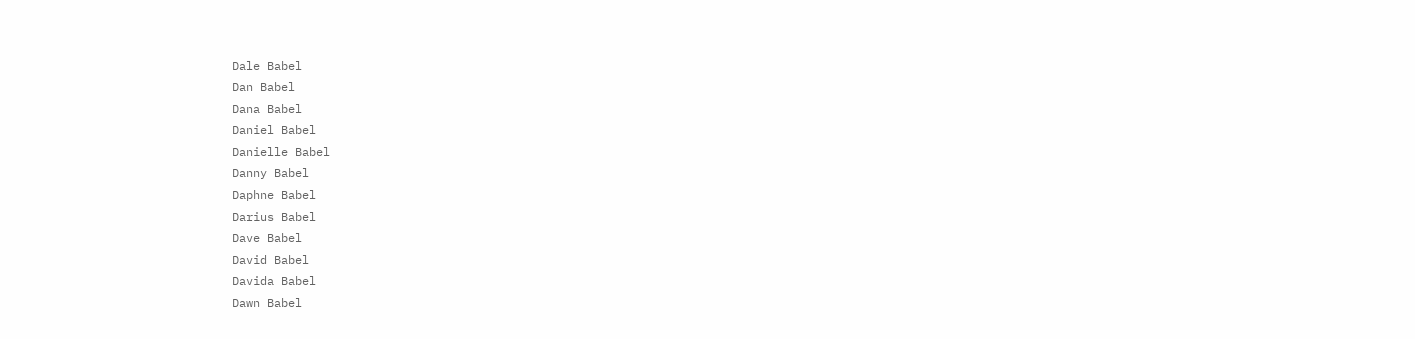Dale Babel
Dan Babel
Dana Babel
Daniel Babel
Danielle Babel
Danny Babel
Daphne Babel
Darius Babel
Dave Babel
David Babel
Davida Babel
Dawn Babel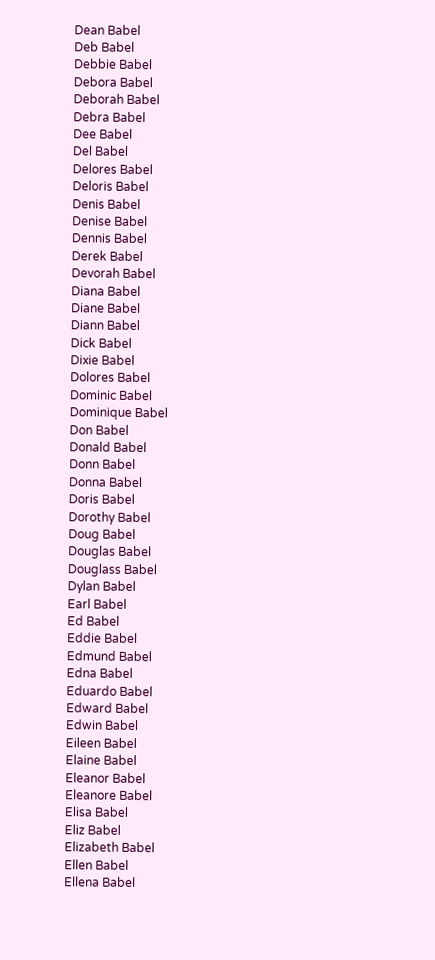Dean Babel
Deb Babel
Debbie Babel
Debora Babel
Deborah Babel
Debra Babel
Dee Babel
Del Babel
Delores Babel
Deloris Babel
Denis Babel
Denise Babel
Dennis Babel
Derek Babel
Devorah Babel
Diana Babel
Diane Babel
Diann Babel
Dick Babel
Dixie Babel
Dolores Babel
Dominic Babel
Dominique Babel
Don Babel
Donald Babel
Donn Babel
Donna Babel
Doris Babel
Dorothy Babel
Doug Babel
Douglas Babel
Douglass Babel
Dylan Babel
Earl Babel
Ed Babel
Eddie Babel
Edmund Babel
Edna Babel
Eduardo Babel
Edward Babel
Edwin Babel
Eileen Babel
Elaine Babel
Eleanor Babel
Eleanore Babel
Elisa Babel
Eliz Babel
Elizabeth Babel
Ellen Babel
Ellena Babel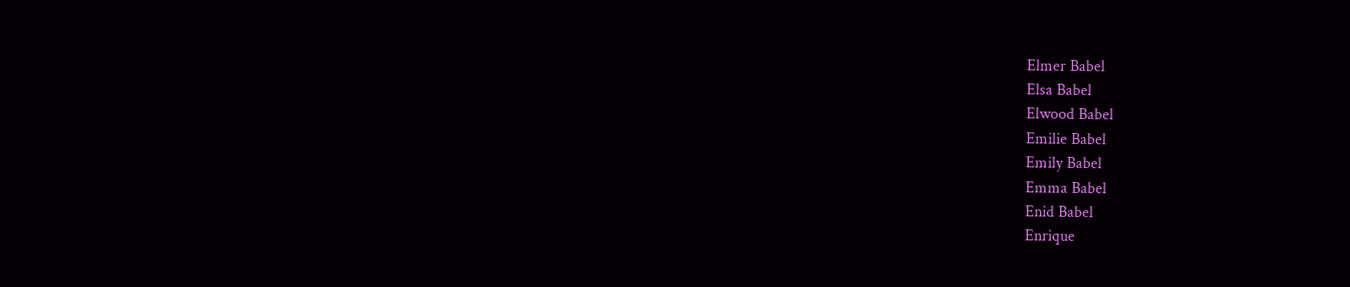Elmer Babel
Elsa Babel
Elwood Babel
Emilie Babel
Emily Babel
Emma Babel
Enid Babel
Enrique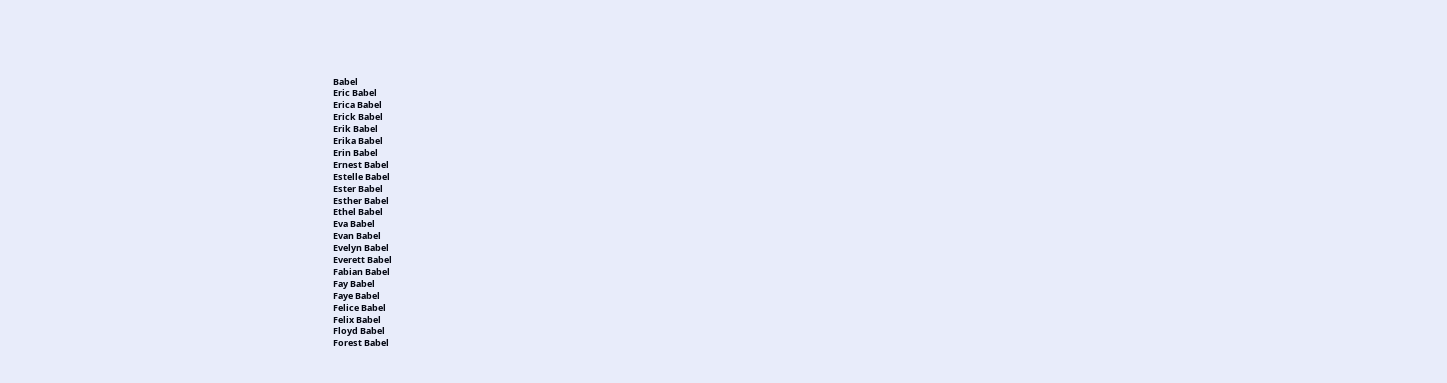Babel
Eric Babel
Erica Babel
Erick Babel
Erik Babel
Erika Babel
Erin Babel
Ernest Babel
Estelle Babel
Ester Babel
Esther Babel
Ethel Babel
Eva Babel
Evan Babel
Evelyn Babel
Everett Babel
Fabian Babel
Fay Babel
Faye Babel
Felice Babel
Felix Babel
Floyd Babel
Forest Babel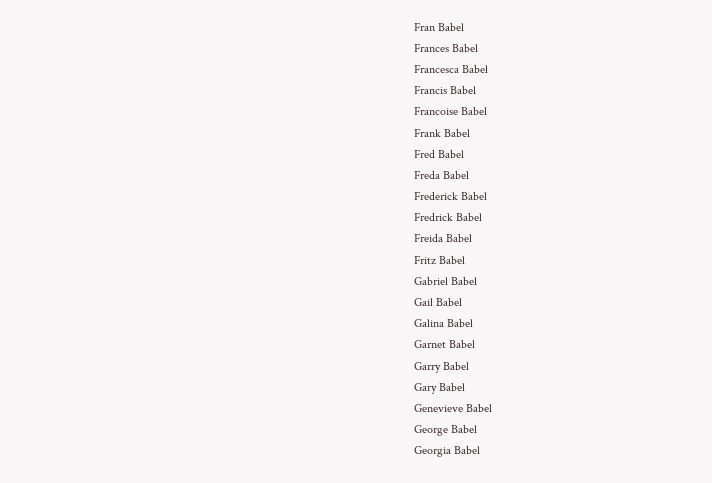Fran Babel
Frances Babel
Francesca Babel
Francis Babel
Francoise Babel
Frank Babel
Fred Babel
Freda Babel
Frederick Babel
Fredrick Babel
Freida Babel
Fritz Babel
Gabriel Babel
Gail Babel
Galina Babel
Garnet Babel
Garry Babel
Gary Babel
Genevieve Babel
George Babel
Georgia Babel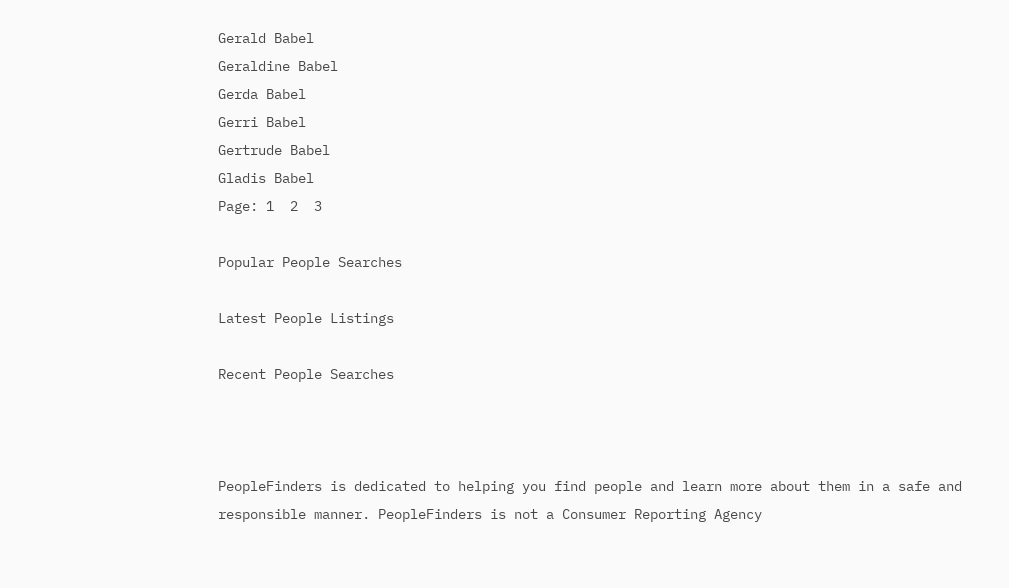Gerald Babel
Geraldine Babel
Gerda Babel
Gerri Babel
Gertrude Babel
Gladis Babel
Page: 1  2  3

Popular People Searches

Latest People Listings

Recent People Searches



PeopleFinders is dedicated to helping you find people and learn more about them in a safe and responsible manner. PeopleFinders is not a Consumer Reporting Agency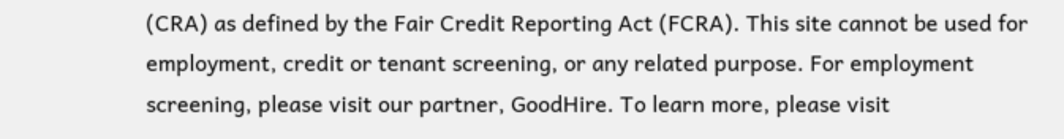(CRA) as defined by the Fair Credit Reporting Act (FCRA). This site cannot be used for employment, credit or tenant screening, or any related purpose. For employment screening, please visit our partner, GoodHire. To learn more, please visit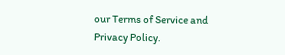our Terms of Service and Privacy Policy.